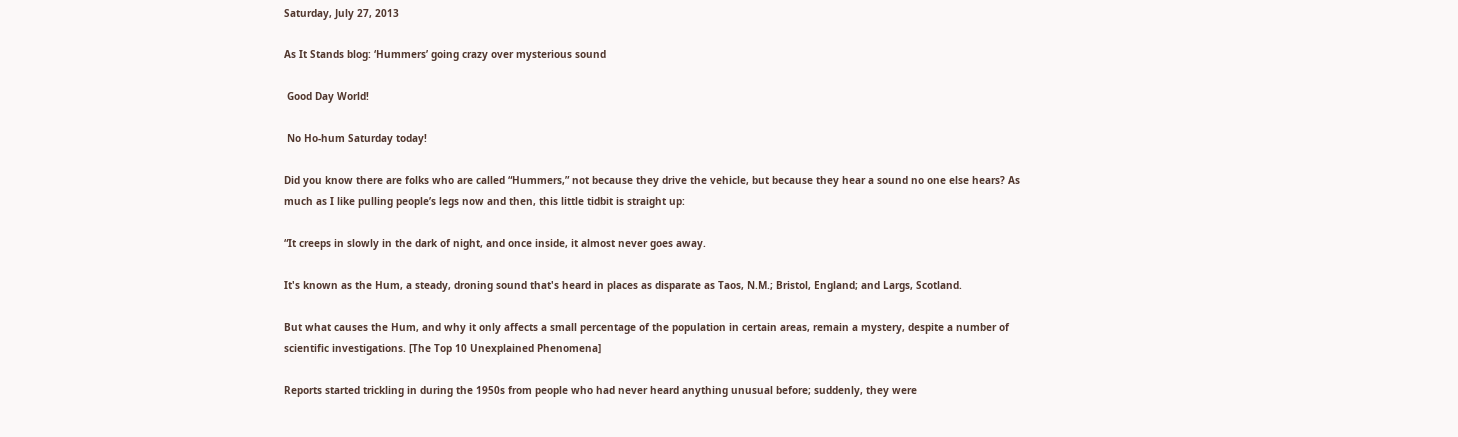Saturday, July 27, 2013

As It Stands blog: ‘Hummers’ going crazy over mysterious sound

 Good Day World!

 No Ho-hum Saturday today!

Did you know there are folks who are called “Hummers,” not because they drive the vehicle, but because they hear a sound no one else hears? As much as I like pulling people’s legs now and then, this little tidbit is straight up:

“It creeps in slowly in the dark of night, and once inside, it almost never goes away.

It's known as the Hum, a steady, droning sound that's heard in places as disparate as Taos, N.M.; Bristol, England; and Largs, Scotland.

But what causes the Hum, and why it only affects a small percentage of the population in certain areas, remain a mystery, despite a number of scientific investigations. [The Top 10 Unexplained Phenomena]

Reports started trickling in during the 1950s from people who had never heard anything unusual before; suddenly, they were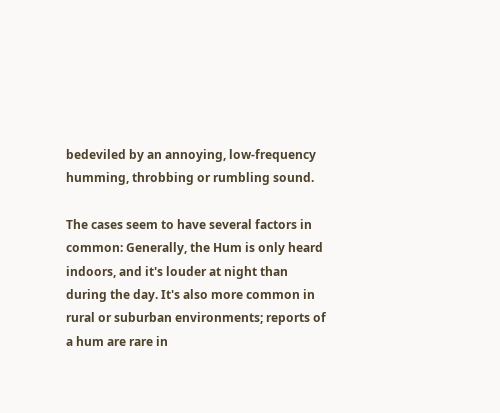bedeviled by an annoying, low-frequency humming, throbbing or rumbling sound.

The cases seem to have several factors in common: Generally, the Hum is only heard indoors, and it's louder at night than during the day. It's also more common in rural or suburban environments; reports of a hum are rare in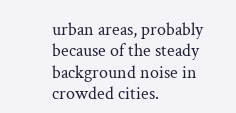urban areas, probably because of the steady background noise in crowded cities.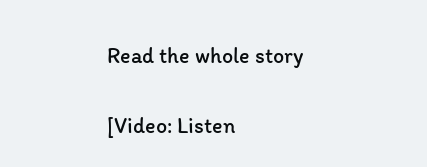Read the whole story

[Video: Listen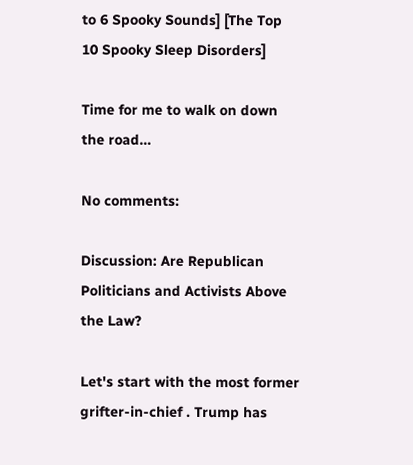to 6 Spooky Sounds] [The Top 10 Spooky Sleep Disorders]

Time for me to walk on down the road…

No comments:

Discussion: Are Republican Politicians and Activists Above the Law?

Let's start with the most former grifter-in-chief . Trump has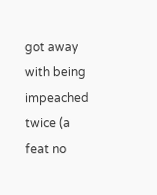got away with being impeached twice (a feat no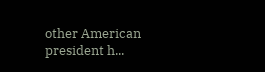other American president h...